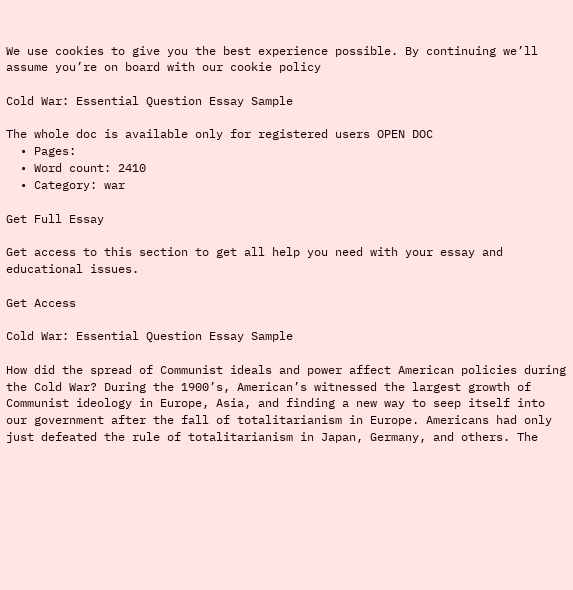We use cookies to give you the best experience possible. By continuing we’ll assume you’re on board with our cookie policy

Cold War: Essential Question Essay Sample

The whole doc is available only for registered users OPEN DOC
  • Pages:
  • Word count: 2410
  • Category: war

Get Full Essay

Get access to this section to get all help you need with your essay and educational issues.

Get Access

Cold War: Essential Question Essay Sample

How did the spread of Communist ideals and power affect American policies during the Cold War? During the 1900’s, American’s witnessed the largest growth of Communist ideology in Europe, Asia, and finding a new way to seep itself into our government after the fall of totalitarianism in Europe. Americans had only just defeated the rule of totalitarianism in Japan, Germany, and others. The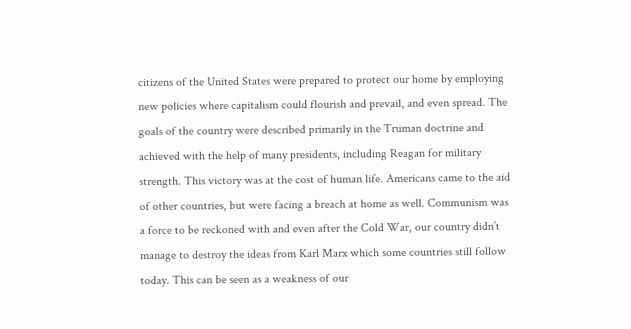citizens of the United States were prepared to protect our home by employing new policies where capitalism could flourish and prevail, and even spread. The goals of the country were described primarily in the Truman doctrine and achieved with the help of many presidents, including Reagan for military strength. This victory was at the cost of human life. Americans came to the aid of other countries, but were facing a breach at home as well. Communism was a force to be reckoned with and even after the Cold War, our country didn’t manage to destroy the ideas from Karl Marx which some countries still follow today. This can be seen as a weakness of our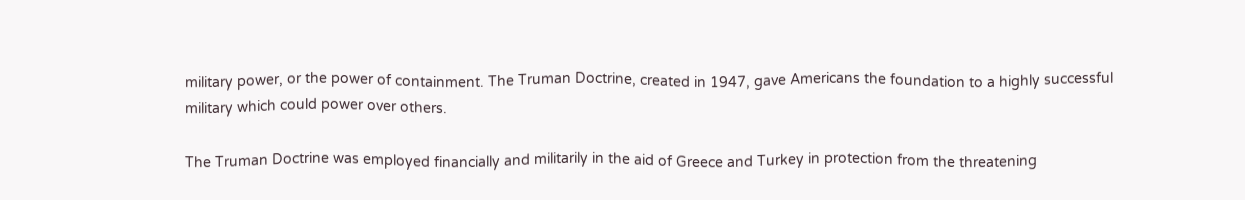military power, or the power of containment. The Truman Doctrine, created in 1947, gave Americans the foundation to a highly successful military which could power over others.

The Truman Doctrine was employed financially and militarily in the aid of Greece and Turkey in protection from the threatening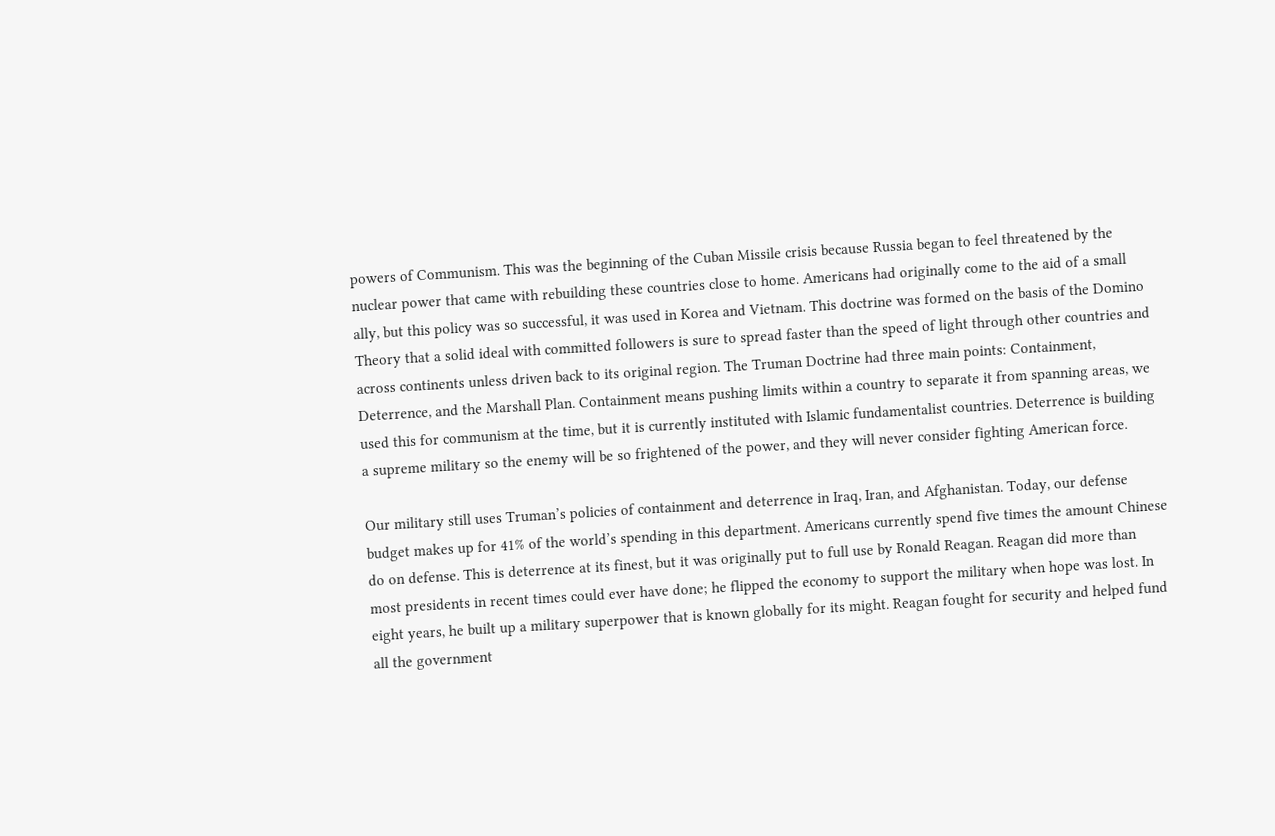powers of Communism. This was the beginning of the Cuban Missile crisis because Russia began to feel threatened by the nuclear power that came with rebuilding these countries close to home. Americans had originally come to the aid of a small ally, but this policy was so successful, it was used in Korea and Vietnam. This doctrine was formed on the basis of the Domino Theory that a solid ideal with committed followers is sure to spread faster than the speed of light through other countries and across continents unless driven back to its original region. The Truman Doctrine had three main points: Containment, Deterrence, and the Marshall Plan. Containment means pushing limits within a country to separate it from spanning areas, we used this for communism at the time, but it is currently instituted with Islamic fundamentalist countries. Deterrence is building a supreme military so the enemy will be so frightened of the power, and they will never consider fighting American force.

Our military still uses Truman’s policies of containment and deterrence in Iraq, Iran, and Afghanistan. Today, our defense budget makes up for 41% of the world’s spending in this department. Americans currently spend five times the amount Chinese do on defense. This is deterrence at its finest, but it was originally put to full use by Ronald Reagan. Reagan did more than most presidents in recent times could ever have done; he flipped the economy to support the military when hope was lost. In eight years, he built up a military superpower that is known globally for its might. Reagan fought for security and helped fund all the government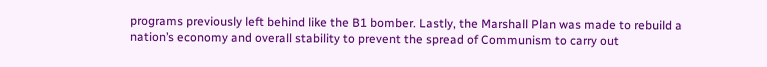programs previously left behind like the B1 bomber. Lastly, the Marshall Plan was made to rebuild a nation’s economy and overall stability to prevent the spread of Communism to carry out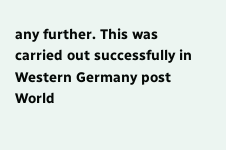any further. This was carried out successfully in Western Germany post World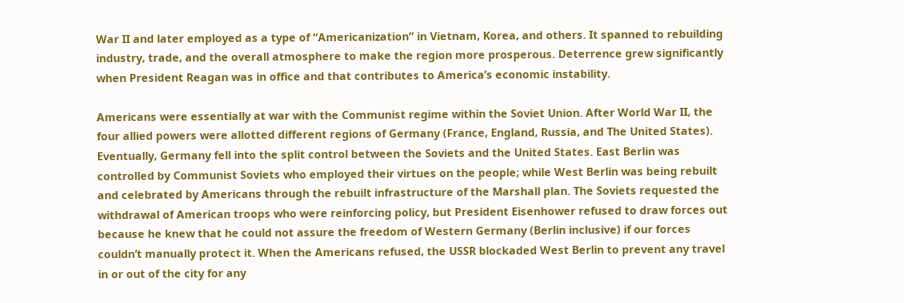War II and later employed as a type of “Americanization” in Vietnam, Korea, and others. It spanned to rebuilding industry, trade, and the overall atmosphere to make the region more prosperous. Deterrence grew significantly when President Reagan was in office and that contributes to America’s economic instability.

Americans were essentially at war with the Communist regime within the Soviet Union. After World War II, the four allied powers were allotted different regions of Germany (France, England, Russia, and The United States). Eventually, Germany fell into the split control between the Soviets and the United States. East Berlin was controlled by Communist Soviets who employed their virtues on the people; while West Berlin was being rebuilt and celebrated by Americans through the rebuilt infrastructure of the Marshall plan. The Soviets requested the withdrawal of American troops who were reinforcing policy, but President Eisenhower refused to draw forces out because he knew that he could not assure the freedom of Western Germany (Berlin inclusive) if our forces couldn’t manually protect it. When the Americans refused, the USSR blockaded West Berlin to prevent any travel in or out of the city for any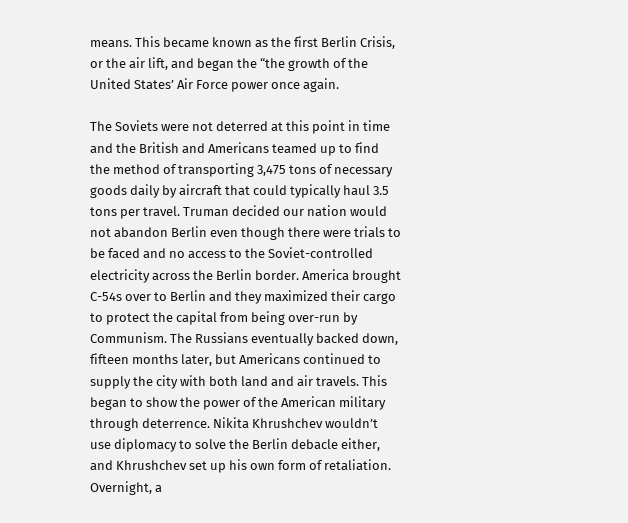means. This became known as the first Berlin Crisis, or the air lift, and began the “the growth of the United States’ Air Force power once again.

The Soviets were not deterred at this point in time and the British and Americans teamed up to find the method of transporting 3,475 tons of necessary goods daily by aircraft that could typically haul 3.5 tons per travel. Truman decided our nation would not abandon Berlin even though there were trials to be faced and no access to the Soviet-controlled electricity across the Berlin border. America brought C-54s over to Berlin and they maximized their cargo to protect the capital from being over-run by Communism. The Russians eventually backed down, fifteen months later, but Americans continued to supply the city with both land and air travels. This began to show the power of the American military through deterrence. Nikita Khrushchev wouldn’t use diplomacy to solve the Berlin debacle either, and Khrushchev set up his own form of retaliation. Overnight, a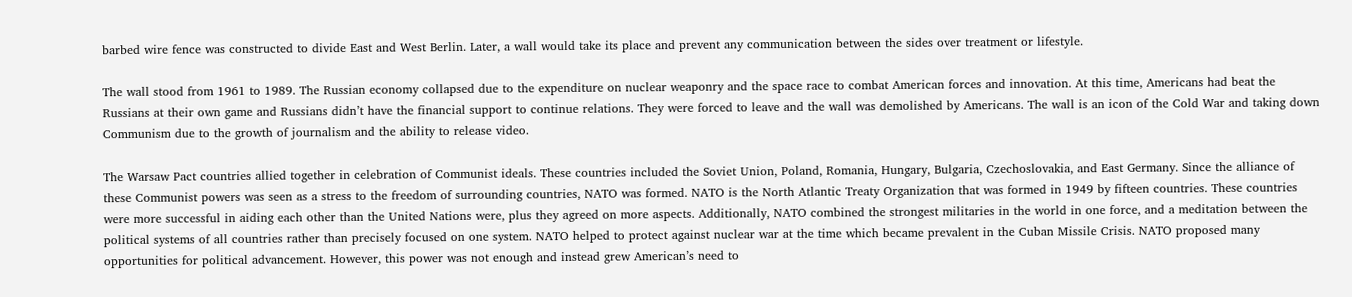barbed wire fence was constructed to divide East and West Berlin. Later, a wall would take its place and prevent any communication between the sides over treatment or lifestyle.

The wall stood from 1961 to 1989. The Russian economy collapsed due to the expenditure on nuclear weaponry and the space race to combat American forces and innovation. At this time, Americans had beat the Russians at their own game and Russians didn’t have the financial support to continue relations. They were forced to leave and the wall was demolished by Americans. The wall is an icon of the Cold War and taking down Communism due to the growth of journalism and the ability to release video.

The Warsaw Pact countries allied together in celebration of Communist ideals. These countries included the Soviet Union, Poland, Romania, Hungary, Bulgaria, Czechoslovakia, and East Germany. Since the alliance of these Communist powers was seen as a stress to the freedom of surrounding countries, NATO was formed. NATO is the North Atlantic Treaty Organization that was formed in 1949 by fifteen countries. These countries were more successful in aiding each other than the United Nations were, plus they agreed on more aspects. Additionally, NATO combined the strongest militaries in the world in one force, and a meditation between the political systems of all countries rather than precisely focused on one system. NATO helped to protect against nuclear war at the time which became prevalent in the Cuban Missile Crisis. NATO proposed many opportunities for political advancement. However, this power was not enough and instead grew American’s need to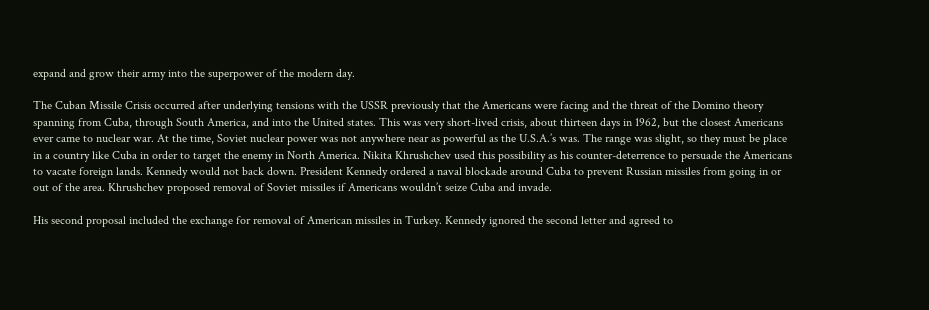expand and grow their army into the superpower of the modern day.

The Cuban Missile Crisis occurred after underlying tensions with the USSR previously that the Americans were facing and the threat of the Domino theory spanning from Cuba, through South America, and into the United states. This was very short-lived crisis, about thirteen days in 1962, but the closest Americans ever came to nuclear war. At the time, Soviet nuclear power was not anywhere near as powerful as the U.S.A.’s was. The range was slight, so they must be place in a country like Cuba in order to target the enemy in North America. Nikita Khrushchev used this possibility as his counter-deterrence to persuade the Americans to vacate foreign lands. Kennedy would not back down. President Kennedy ordered a naval blockade around Cuba to prevent Russian missiles from going in or out of the area. Khrushchev proposed removal of Soviet missiles if Americans wouldn’t seize Cuba and invade.

His second proposal included the exchange for removal of American missiles in Turkey. Kennedy ignored the second letter and agreed to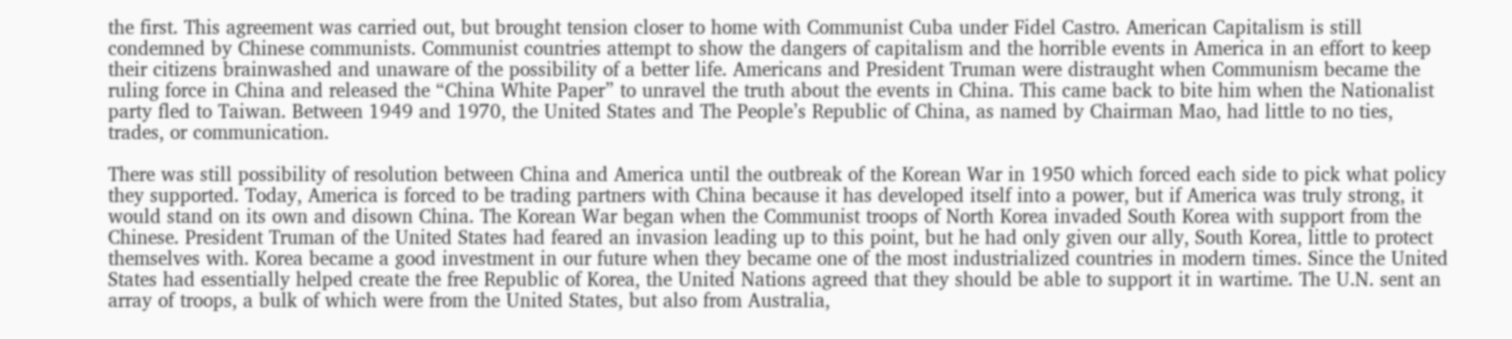the first. This agreement was carried out, but brought tension closer to home with Communist Cuba under Fidel Castro. American Capitalism is still condemned by Chinese communists. Communist countries attempt to show the dangers of capitalism and the horrible events in America in an effort to keep their citizens brainwashed and unaware of the possibility of a better life. Americans and President Truman were distraught when Communism became the ruling force in China and released the “China White Paper” to unravel the truth about the events in China. This came back to bite him when the Nationalist party fled to Taiwan. Between 1949 and 1970, the United States and The People’s Republic of China, as named by Chairman Mao, had little to no ties, trades, or communication.

There was still possibility of resolution between China and America until the outbreak of the Korean War in 1950 which forced each side to pick what policy they supported. Today, America is forced to be trading partners with China because it has developed itself into a power, but if America was truly strong, it would stand on its own and disown China. The Korean War began when the Communist troops of North Korea invaded South Korea with support from the Chinese. President Truman of the United States had feared an invasion leading up to this point, but he had only given our ally, South Korea, little to protect themselves with. Korea became a good investment in our future when they became one of the most industrialized countries in modern times. Since the United States had essentially helped create the free Republic of Korea, the United Nations agreed that they should be able to support it in wartime. The U.N. sent an array of troops, a bulk of which were from the United States, but also from Australia,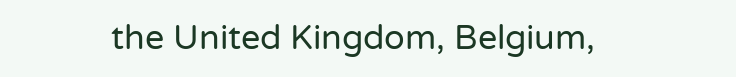the United Kingdom, Belgium,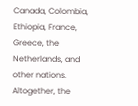Canada, Colombia, Ethiopia, France, Greece, the Netherlands, and other nations. Altogether, the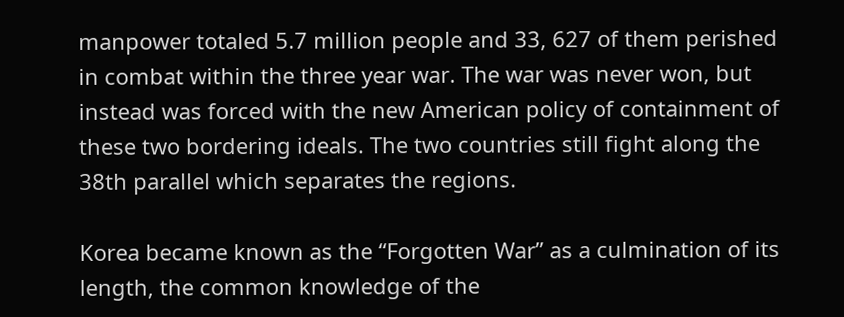manpower totaled 5.7 million people and 33, 627 of them perished in combat within the three year war. The war was never won, but instead was forced with the new American policy of containment of these two bordering ideals. The two countries still fight along the 38th parallel which separates the regions.

Korea became known as the “Forgotten War” as a culmination of its length, the common knowledge of the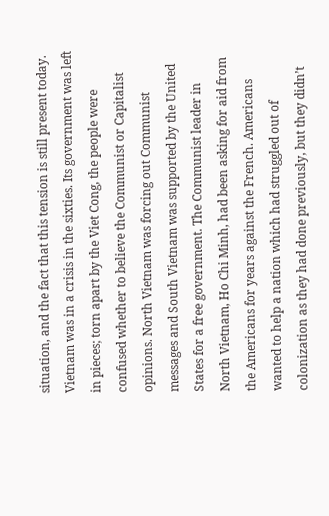situation, and the fact that this tension is still present today. Vietnam was in a crisis in the sixties. Its government was left in pieces; torn apart by the Viet Cong, the people were confused whether to believe the Communist or Capitalist opinions. North Vietnam was forcing out Communist messages and South Vietnam was supported by the United States for a free government. The Communist leader in North Vietnam, Ho Chi Minh, had been asking for aid from the Americans for years against the French. Americans wanted to help a nation which had struggled out of colonization as they had done previously, but they didn’t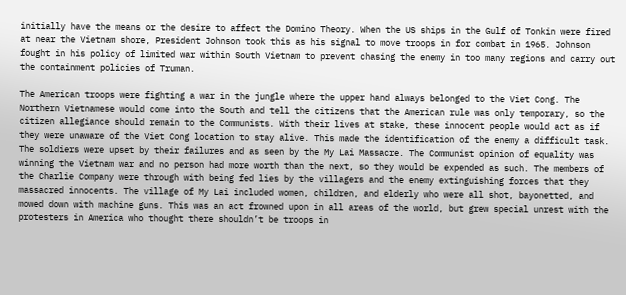initially have the means or the desire to affect the Domino Theory. When the US ships in the Gulf of Tonkin were fired at near the Vietnam shore, President Johnson took this as his signal to move troops in for combat in 1965. Johnson fought in his policy of limited war within South Vietnam to prevent chasing the enemy in too many regions and carry out the containment policies of Truman.

The American troops were fighting a war in the jungle where the upper hand always belonged to the Viet Cong. The Northern Vietnamese would come into the South and tell the citizens that the American rule was only temporary, so the citizen allegiance should remain to the Communists. With their lives at stake, these innocent people would act as if they were unaware of the Viet Cong location to stay alive. This made the identification of the enemy a difficult task. The soldiers were upset by their failures and as seen by the My Lai Massacre. The Communist opinion of equality was winning the Vietnam war and no person had more worth than the next, so they would be expended as such. The members of the Charlie Company were through with being fed lies by the villagers and the enemy extinguishing forces that they massacred innocents. The village of My Lai included women, children, and elderly who were all shot, bayonetted, and mowed down with machine guns. This was an act frowned upon in all areas of the world, but grew special unrest with the protesters in America who thought there shouldn’t be troops in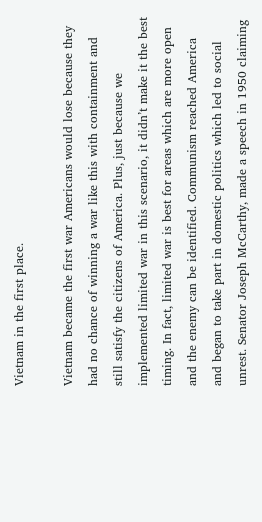Vietnam in the first place.

Vietnam became the first war Americans would lose because they had no chance of winning a war like this with containment and still satisfy the citizens of America. Plus, just because we implemented limited war in this scenario, it didn’t make it the best timing. In fact, limited war is best for areas which are more open and the enemy can be identified. Communism reached America and began to take part in domestic politics which led to social unrest. Senator Joseph McCarthy, made a speech in 1950 claiming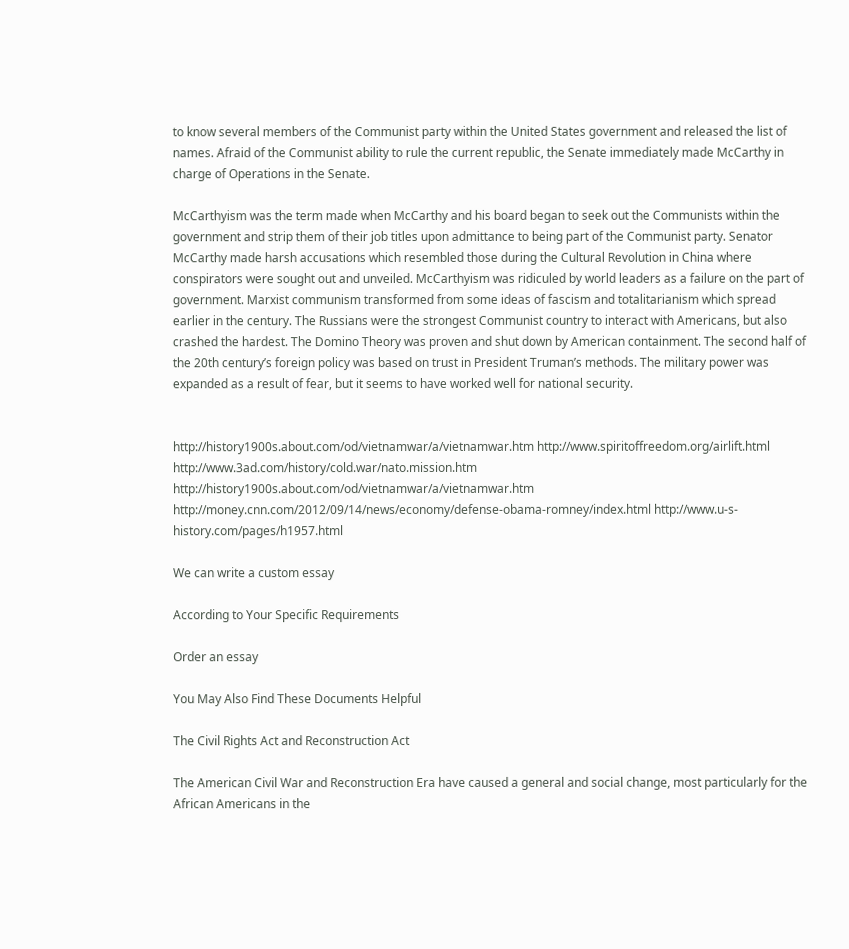to know several members of the Communist party within the United States government and released the list of names. Afraid of the Communist ability to rule the current republic, the Senate immediately made McCarthy in charge of Operations in the Senate.

McCarthyism was the term made when McCarthy and his board began to seek out the Communists within the government and strip them of their job titles upon admittance to being part of the Communist party. Senator McCarthy made harsh accusations which resembled those during the Cultural Revolution in China where conspirators were sought out and unveiled. McCarthyism was ridiculed by world leaders as a failure on the part of government. Marxist communism transformed from some ideas of fascism and totalitarianism which spread earlier in the century. The Russians were the strongest Communist country to interact with Americans, but also crashed the hardest. The Domino Theory was proven and shut down by American containment. The second half of the 20th century’s foreign policy was based on trust in President Truman’s methods. The military power was expanded as a result of fear, but it seems to have worked well for national security.


http://history1900s.about.com/od/vietnamwar/a/vietnamwar.htm http://www.spiritoffreedom.org/airlift.html http://www.3ad.com/history/cold.war/nato.mission.htm
http://history1900s.about.com/od/vietnamwar/a/vietnamwar.htm http://money.cnn.com/2012/09/14/news/economy/defense-obama-romney/index.html http://www.u-s-history.com/pages/h1957.html

We can write a custom essay

According to Your Specific Requirements

Order an essay

You May Also Find These Documents Helpful

The Civil Rights Act and Reconstruction Act

The American Civil War and Reconstruction Era have caused a general and social change, most particularly for the African Americans in the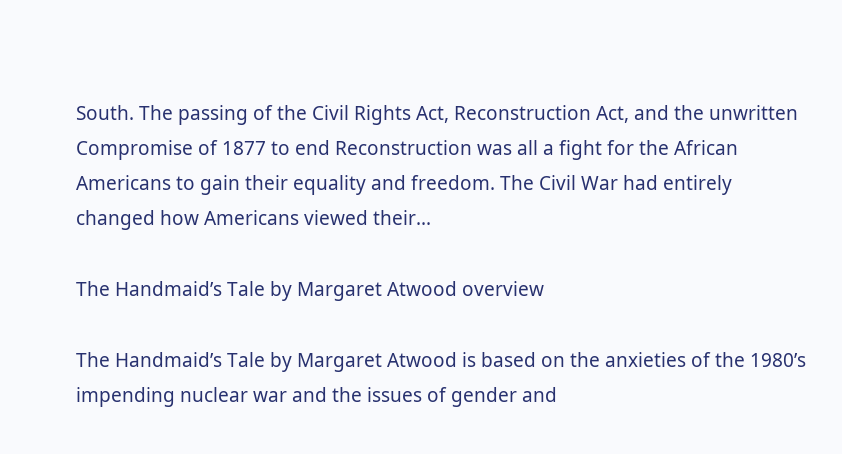South. The passing of the Civil Rights Act, Reconstruction Act, and the unwritten Compromise of 1877 to end Reconstruction was all a fight for the African Americans to gain their equality and freedom. The Civil War had entirely changed how Americans viewed their...

The Handmaid’s Tale by Margaret Atwood overview

The Handmaid’s Tale by Margaret Atwood is based on the anxieties of the 1980’s impending nuclear war and the issues of gender and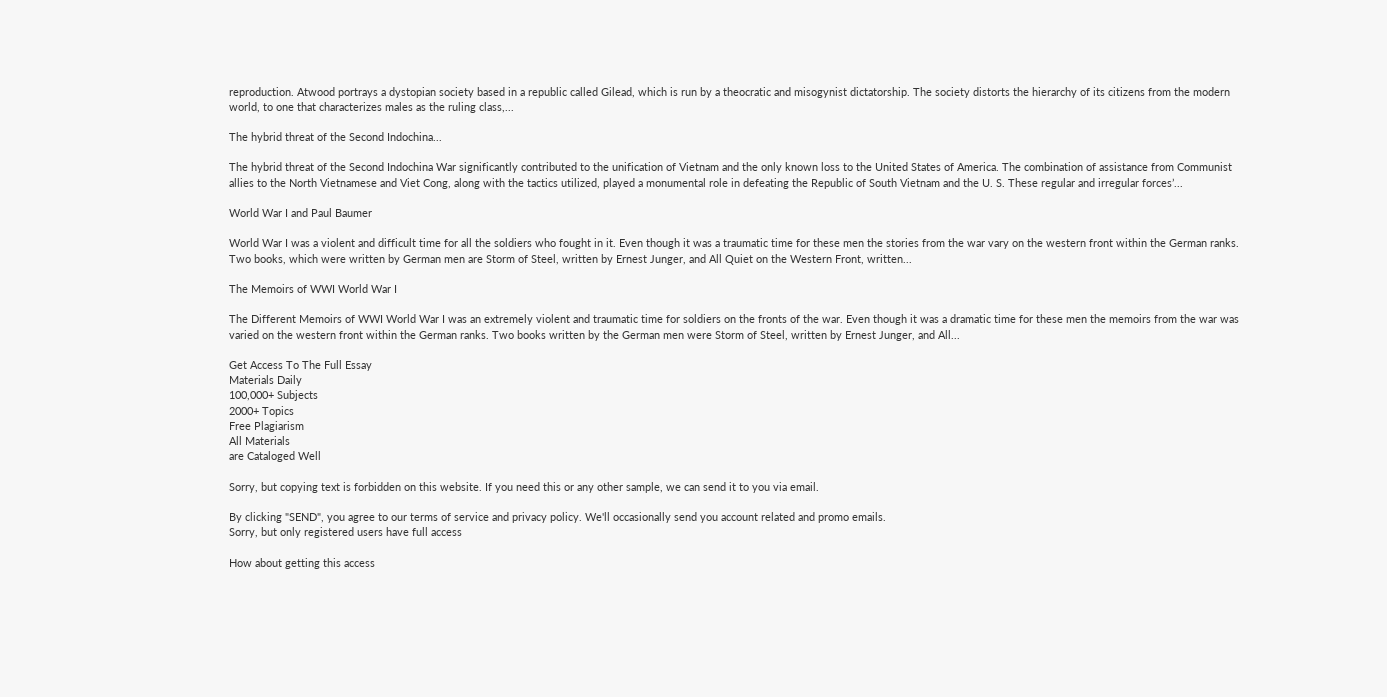reproduction. Atwood portrays a dystopian society based in a republic called Gilead, which is run by a theocratic and misogynist dictatorship. The society distorts the hierarchy of its citizens from the modern world, to one that characterizes males as the ruling class,...

The hybrid threat of the Second Indochina...

The hybrid threat of the Second Indochina War significantly contributed to the unification of Vietnam and the only known loss to the United States of America. The combination of assistance from Communist allies to the North Vietnamese and Viet Cong, along with the tactics utilized, played a monumental role in defeating the Republic of South Vietnam and the U. S. These regular and irregular forces’...

World War I and Paul Baumer

World War I was a violent and difficult time for all the soldiers who fought in it. Even though it was a traumatic time for these men the stories from the war vary on the western front within the German ranks. Two books, which were written by German men are Storm of Steel, written by Ernest Junger, and All Quiet on the Western Front, written...

The Memoirs of WWI World War I

The Different Memoirs of WWI World War I was an extremely violent and traumatic time for soldiers on the fronts of the war. Even though it was a dramatic time for these men the memoirs from the war was varied on the western front within the German ranks. Two books written by the German men were Storm of Steel, written by Ernest Junger, and All...

Get Access To The Full Essay
Materials Daily
100,000+ Subjects
2000+ Topics
Free Plagiarism
All Materials
are Cataloged Well

Sorry, but copying text is forbidden on this website. If you need this or any other sample, we can send it to you via email.

By clicking "SEND", you agree to our terms of service and privacy policy. We'll occasionally send you account related and promo emails.
Sorry, but only registered users have full access

How about getting this access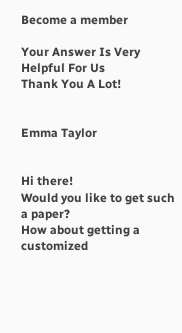Become a member

Your Answer Is Very Helpful For Us
Thank You A Lot!


Emma Taylor


Hi there!
Would you like to get such a paper?
How about getting a customized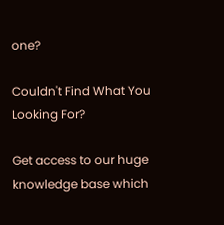one?

Couldn't Find What You Looking For?

Get access to our huge knowledge base which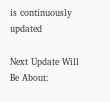is continuously updated

Next Update Will Be About: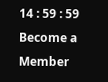14 : 59 : 59
Become a Member